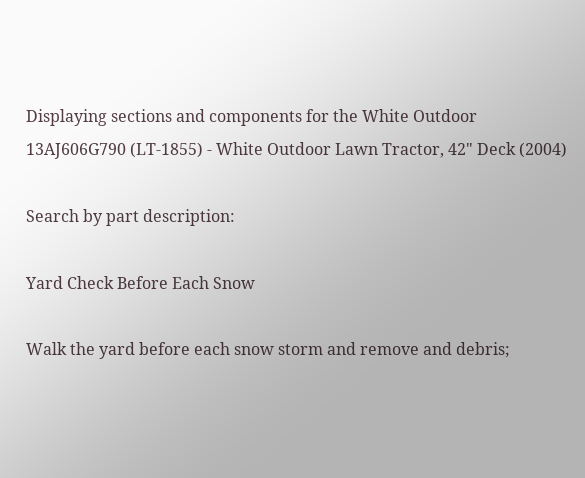Displaying sections and components for the White Outdoor 13AJ606G790 (LT-1855) - White Outdoor Lawn Tractor, 42" Deck (2004)

Search by part description:

Yard Check Before Each Snow

Walk the yard before each snow storm and remove and debris;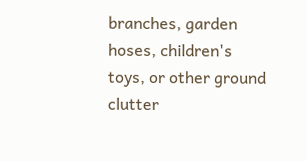branches, garden hoses, children's toys, or other ground clutter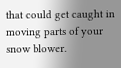that could get caught in moving parts of your snow blower.